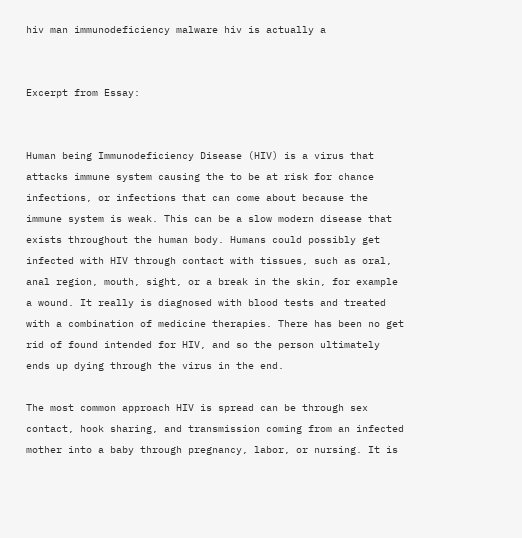hiv man immunodeficiency malware hiv is actually a


Excerpt from Essay:


Human being Immunodeficiency Disease (HIV) is a virus that attacks immune system causing the to be at risk for chance infections, or infections that can come about because the immune system is weak. This can be a slow modern disease that exists throughout the human body. Humans could possibly get infected with HIV through contact with tissues, such as oral, anal region, mouth, sight, or a break in the skin, for example a wound. It really is diagnosed with blood tests and treated with a combination of medicine therapies. There has been no get rid of found intended for HIV, and so the person ultimately ends up dying through the virus in the end.

The most common approach HIV is spread can be through sex contact, hook sharing, and transmission coming from an infected mother into a baby through pregnancy, labor, or nursing. It is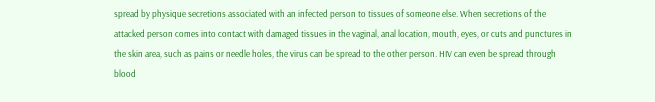spread by physique secretions associated with an infected person to tissues of someone else. When secretions of the attacked person comes into contact with damaged tissues in the vaginal, anal location, mouth, eyes, or cuts and punctures in the skin area, such as pains or needle holes, the virus can be spread to the other person. HIV can even be spread through blood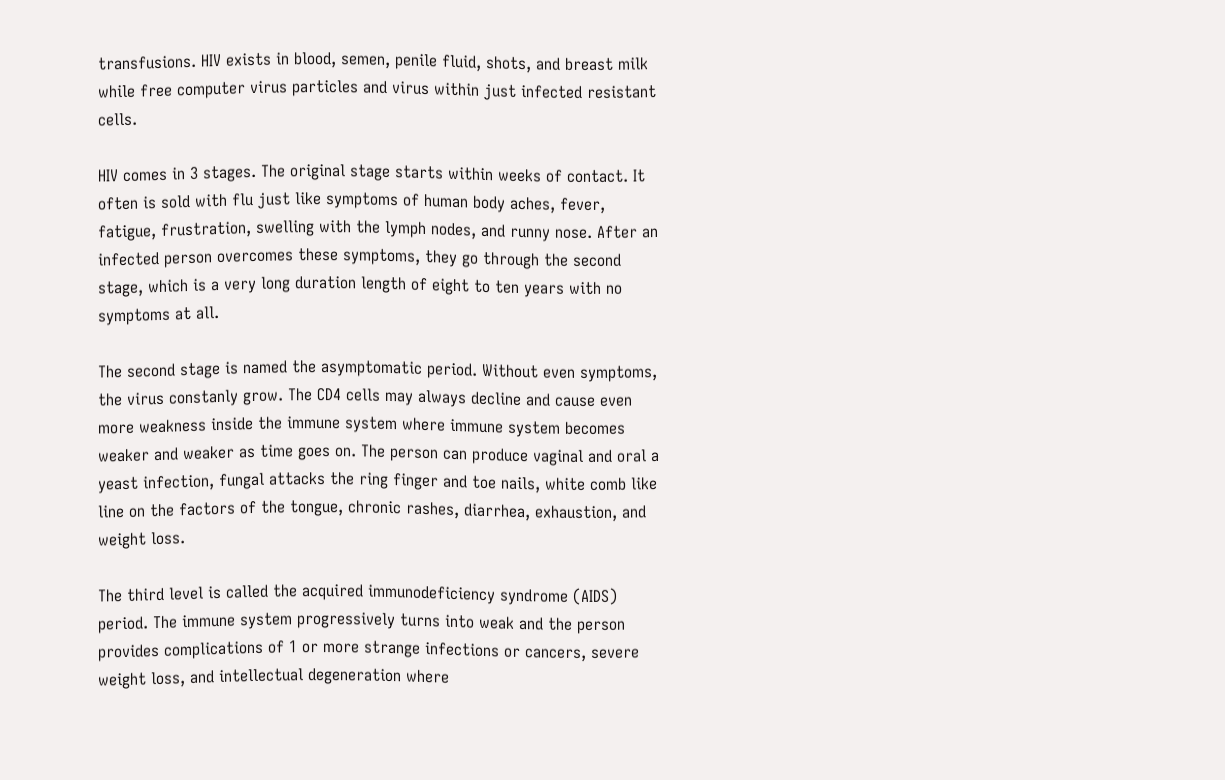transfusions. HIV exists in blood, semen, penile fluid, shots, and breast milk while free computer virus particles and virus within just infected resistant cells.

HIV comes in 3 stages. The original stage starts within weeks of contact. It often is sold with flu just like symptoms of human body aches, fever, fatigue, frustration, swelling with the lymph nodes, and runny nose. After an infected person overcomes these symptoms, they go through the second stage, which is a very long duration length of eight to ten years with no symptoms at all.

The second stage is named the asymptomatic period. Without even symptoms, the virus constanly grow. The CD4 cells may always decline and cause even more weakness inside the immune system where immune system becomes weaker and weaker as time goes on. The person can produce vaginal and oral a yeast infection, fungal attacks the ring finger and toe nails, white comb like line on the factors of the tongue, chronic rashes, diarrhea, exhaustion, and weight loss.

The third level is called the acquired immunodeficiency syndrome (AIDS) period. The immune system progressively turns into weak and the person provides complications of 1 or more strange infections or cancers, severe weight loss, and intellectual degeneration where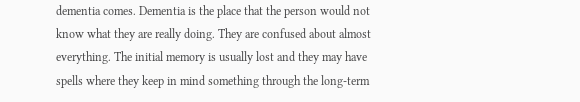dementia comes. Dementia is the place that the person would not know what they are really doing. They are confused about almost everything. The initial memory is usually lost and they may have spells where they keep in mind something through the long-term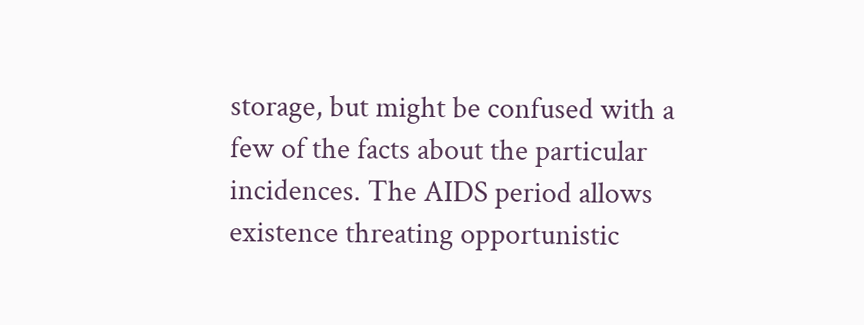storage, but might be confused with a few of the facts about the particular incidences. The AIDS period allows existence threating opportunistic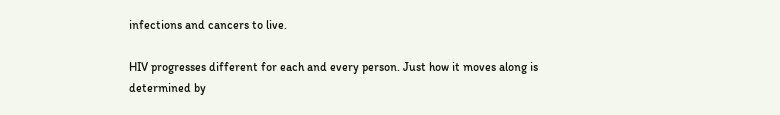infections and cancers to live.

HIV progresses different for each and every person. Just how it moves along is determined by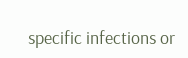specific infections or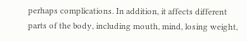perhaps complications. In addition, it affects different parts of the body, including mouth, mind, losing weight,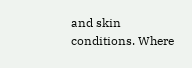and skin conditions. Where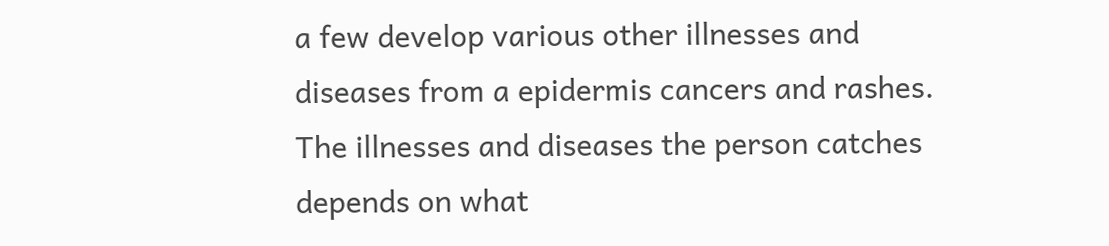a few develop various other illnesses and diseases from a epidermis cancers and rashes. The illnesses and diseases the person catches depends on what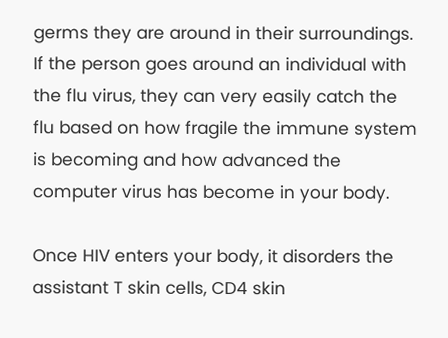germs they are around in their surroundings. If the person goes around an individual with the flu virus, they can very easily catch the flu based on how fragile the immune system is becoming and how advanced the computer virus has become in your body.

Once HIV enters your body, it disorders the assistant T skin cells, CD4 skin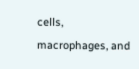cells, macrophages, and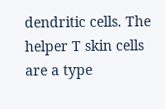dendritic cells. The helper T skin cells are a type